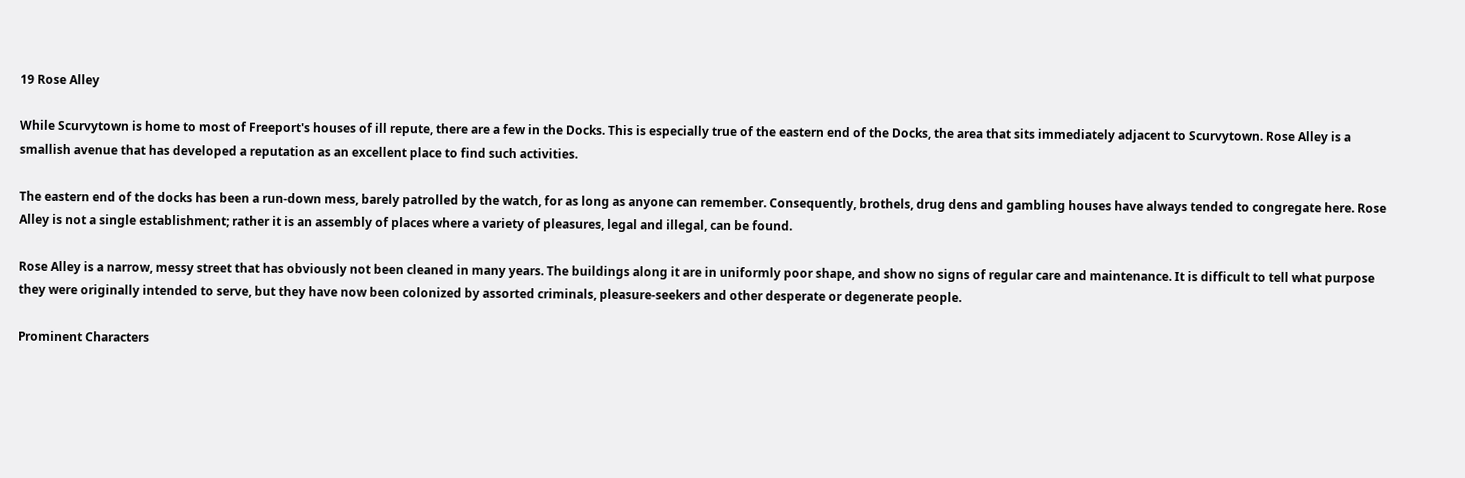19 Rose Alley

While Scurvytown is home to most of Freeport's houses of ill repute, there are a few in the Docks. This is especially true of the eastern end of the Docks, the area that sits immediately adjacent to Scurvytown. Rose Alley is a smallish avenue that has developed a reputation as an excellent place to find such activities.

The eastern end of the docks has been a run-down mess, barely patrolled by the watch, for as long as anyone can remember. Consequently, brothels, drug dens and gambling houses have always tended to congregate here. Rose Alley is not a single establishment; rather it is an assembly of places where a variety of pleasures, legal and illegal, can be found.

Rose Alley is a narrow, messy street that has obviously not been cleaned in many years. The buildings along it are in uniformly poor shape, and show no signs of regular care and maintenance. It is difficult to tell what purpose they were originally intended to serve, but they have now been colonized by assorted criminals, pleasure-seekers and other desperate or degenerate people.

Prominent Characters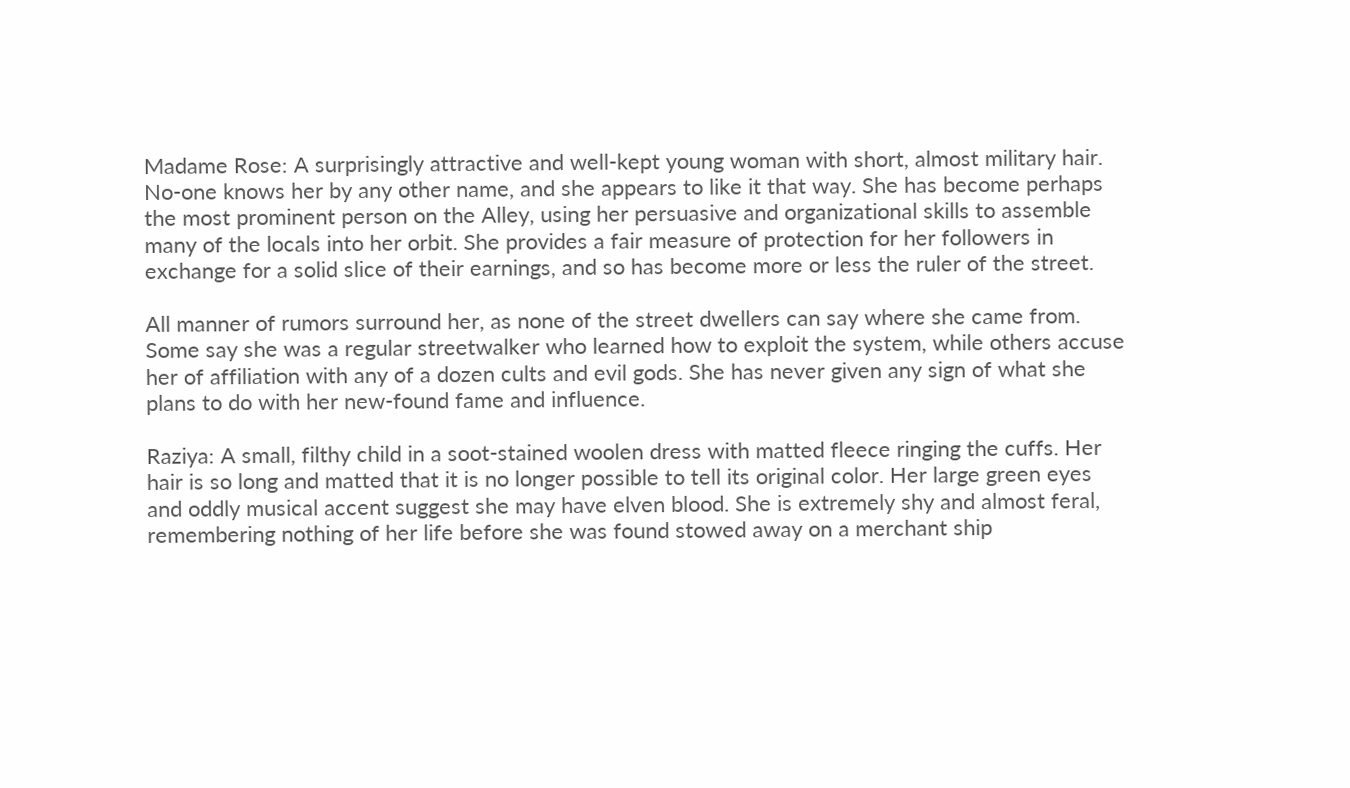Madame Rose: A surprisingly attractive and well-kept young woman with short, almost military hair. No-one knows her by any other name, and she appears to like it that way. She has become perhaps the most prominent person on the Alley, using her persuasive and organizational skills to assemble many of the locals into her orbit. She provides a fair measure of protection for her followers in exchange for a solid slice of their earnings, and so has become more or less the ruler of the street.

All manner of rumors surround her, as none of the street dwellers can say where she came from. Some say she was a regular streetwalker who learned how to exploit the system, while others accuse her of affiliation with any of a dozen cults and evil gods. She has never given any sign of what she plans to do with her new-found fame and influence.

Raziya: A small, filthy child in a soot-stained woolen dress with matted fleece ringing the cuffs. Her hair is so long and matted that it is no longer possible to tell its original color. Her large green eyes and oddly musical accent suggest she may have elven blood. She is extremely shy and almost feral, remembering nothing of her life before she was found stowed away on a merchant ship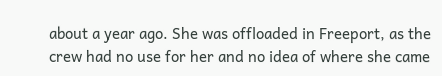about a year ago. She was offloaded in Freeport, as the crew had no use for her and no idea of where she came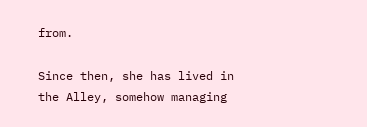from.

Since then, she has lived in the Alley, somehow managing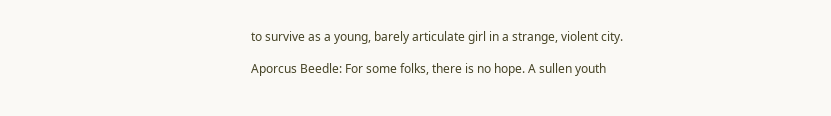to survive as a young, barely articulate girl in a strange, violent city.

Aporcus Beedle: For some folks, there is no hope. A sullen youth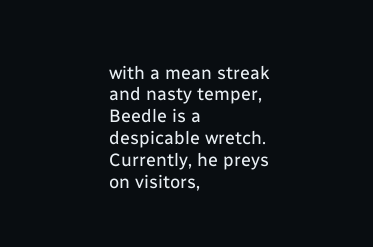with a mean streak and nasty temper, Beedle is a despicable wretch. Currently, he preys on visitors,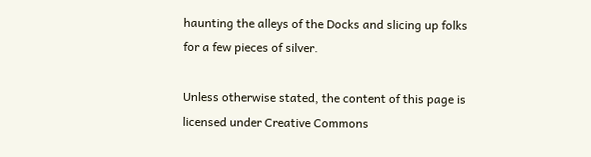haunting the alleys of the Docks and slicing up folks for a few pieces of silver.

Unless otherwise stated, the content of this page is licensed under Creative Commons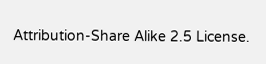Attribution-Share Alike 2.5 License.